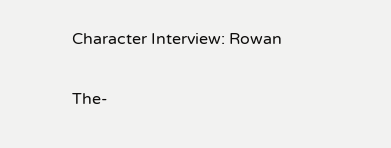Character Interview: Rowan

The-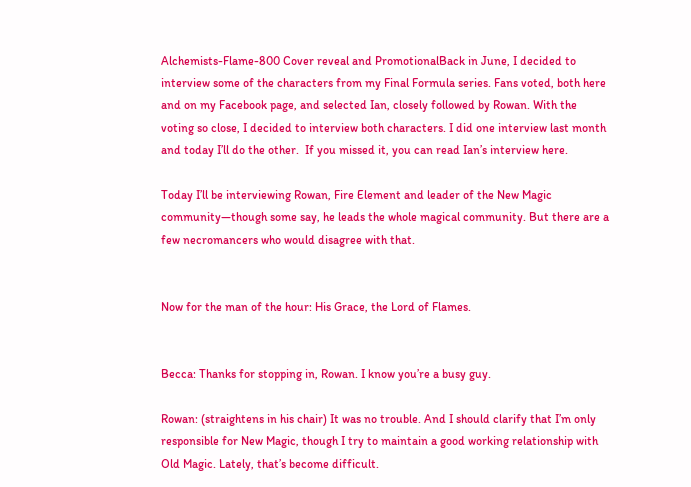Alchemists-Flame-800 Cover reveal and PromotionalBack in June, I decided to interview some of the characters from my Final Formula series. Fans voted, both here and on my Facebook page, and selected Ian, closely followed by Rowan. With the voting so close, I decided to interview both characters. I did one interview last month and today I’ll do the other.  If you missed it, you can read Ian’s interview here.

Today I’ll be interviewing Rowan, Fire Element and leader of the New Magic community—though some say, he leads the whole magical community. But there are a few necromancers who would disagree with that.


Now for the man of the hour: His Grace, the Lord of Flames.


Becca: Thanks for stopping in, Rowan. I know you’re a busy guy.

Rowan: (straightens in his chair) It was no trouble. And I should clarify that I’m only responsible for New Magic, though I try to maintain a good working relationship with Old Magic. Lately, that’s become difficult.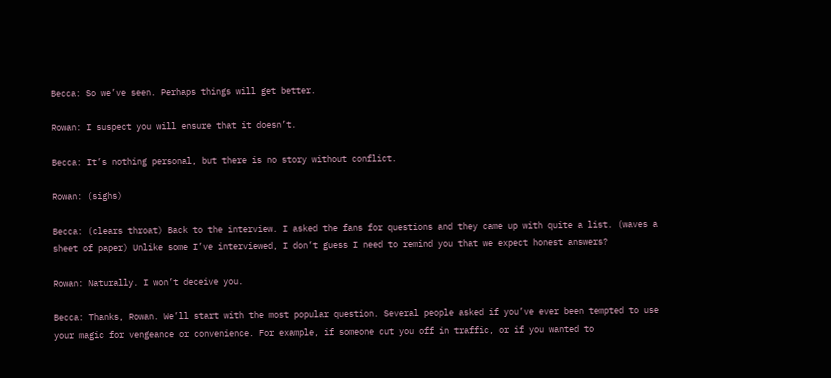Becca: So we’ve seen. Perhaps things will get better.

Rowan: I suspect you will ensure that it doesn’t.

Becca: It’s nothing personal, but there is no story without conflict.

Rowan: (sighs)

Becca: (clears throat) Back to the interview. I asked the fans for questions and they came up with quite a list. (waves a sheet of paper) Unlike some I’ve interviewed, I don’t guess I need to remind you that we expect honest answers?

Rowan: Naturally. I won’t deceive you.

Becca: Thanks, Rowan. We’ll start with the most popular question. Several people asked if you’ve ever been tempted to use your magic for vengeance or convenience. For example, if someone cut you off in traffic, or if you wanted to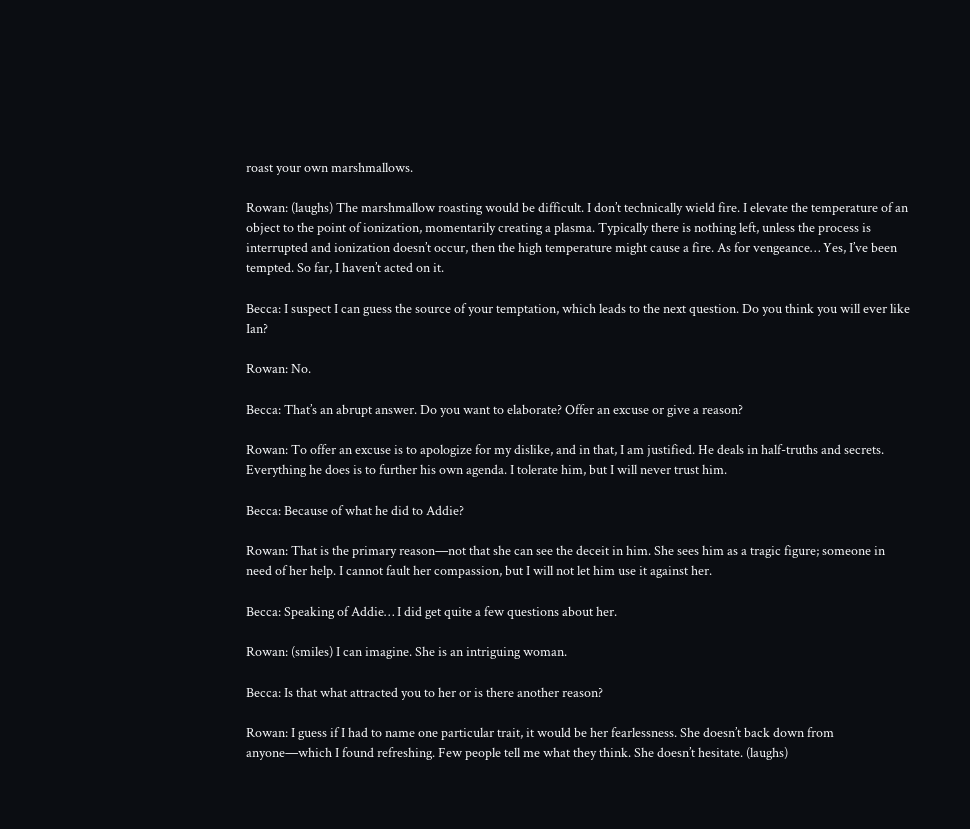roast your own marshmallows.

Rowan: (laughs) The marshmallow roasting would be difficult. I don’t technically wield fire. I elevate the temperature of an object to the point of ionization, momentarily creating a plasma. Typically there is nothing left, unless the process is interrupted and ionization doesn’t occur, then the high temperature might cause a fire. As for vengeance… Yes, I’ve been tempted. So far, I haven’t acted on it.

Becca: I suspect I can guess the source of your temptation, which leads to the next question. Do you think you will ever like Ian?

Rowan: No.

Becca: That’s an abrupt answer. Do you want to elaborate? Offer an excuse or give a reason?

Rowan: To offer an excuse is to apologize for my dislike, and in that, I am justified. He deals in half-truths and secrets. Everything he does is to further his own agenda. I tolerate him, but I will never trust him.

Becca: Because of what he did to Addie?

Rowan: That is the primary reason—not that she can see the deceit in him. She sees him as a tragic figure; someone in need of her help. I cannot fault her compassion, but I will not let him use it against her.

Becca: Speaking of Addie… I did get quite a few questions about her.

Rowan: (smiles) I can imagine. She is an intriguing woman.

Becca: Is that what attracted you to her or is there another reason?

Rowan: I guess if I had to name one particular trait, it would be her fearlessness. She doesn’t back down from anyone—which I found refreshing. Few people tell me what they think. She doesn’t hesitate. (laughs)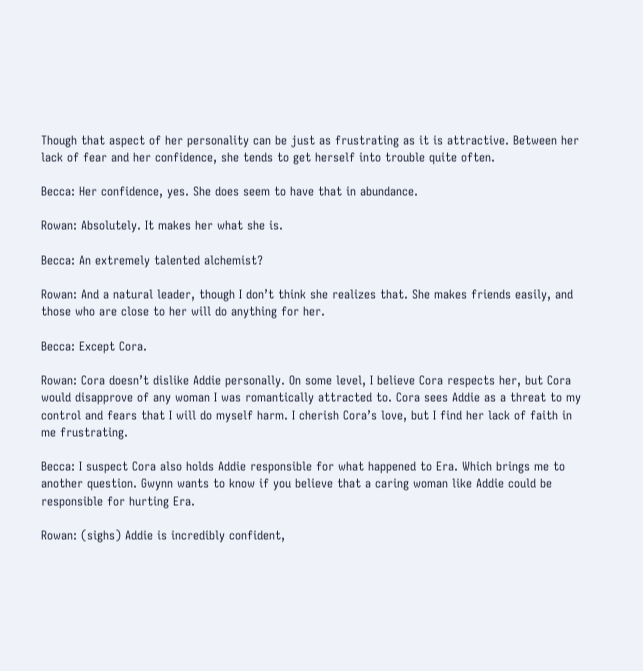Though that aspect of her personality can be just as frustrating as it is attractive. Between her lack of fear and her confidence, she tends to get herself into trouble quite often.

Becca: Her confidence, yes. She does seem to have that in abundance.

Rowan: Absolutely. It makes her what she is.

Becca: An extremely talented alchemist?

Rowan: And a natural leader, though I don’t think she realizes that. She makes friends easily, and those who are close to her will do anything for her.

Becca: Except Cora.

Rowan: Cora doesn’t dislike Addie personally. On some level, I believe Cora respects her, but Cora would disapprove of any woman I was romantically attracted to. Cora sees Addie as a threat to my control and fears that I will do myself harm. I cherish Cora’s love, but I find her lack of faith in me frustrating.

Becca: I suspect Cora also holds Addie responsible for what happened to Era. Which brings me to another question. Gwynn wants to know if you believe that a caring woman like Addie could be responsible for hurting Era.

Rowan: (sighs) Addie is incredibly confident,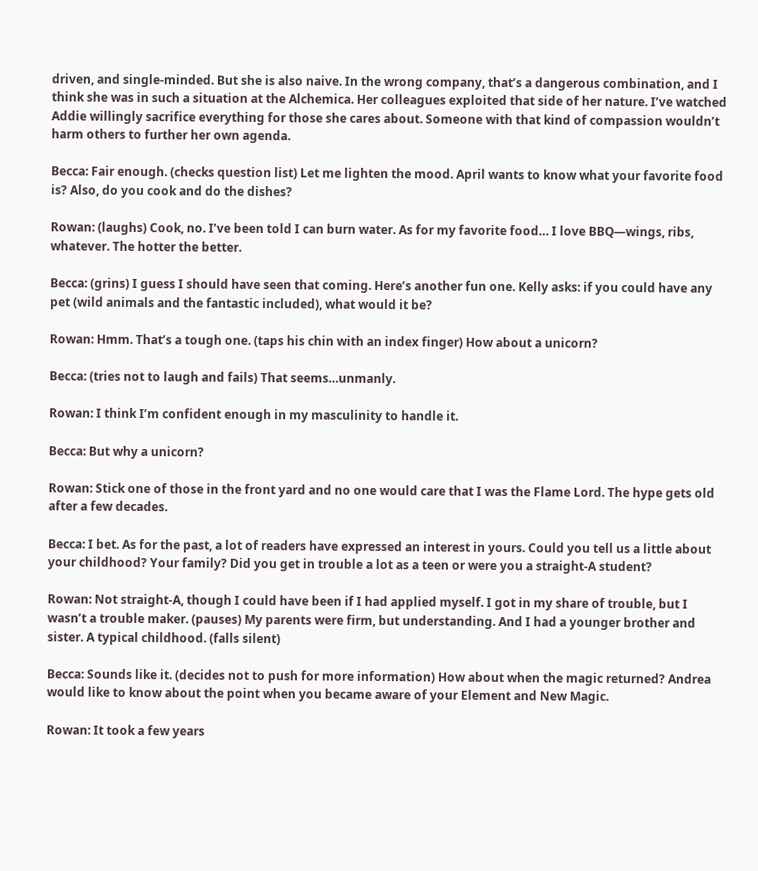driven, and single-minded. But she is also naive. In the wrong company, that’s a dangerous combination, and I think she was in such a situation at the Alchemica. Her colleagues exploited that side of her nature. I’ve watched Addie willingly sacrifice everything for those she cares about. Someone with that kind of compassion wouldn’t harm others to further her own agenda.

Becca: Fair enough. (checks question list) Let me lighten the mood. April wants to know what your favorite food is? Also, do you cook and do the dishes?

Rowan: (laughs) Cook, no. I’ve been told I can burn water. As for my favorite food… I love BBQ—wings, ribs, whatever. The hotter the better.

Becca: (grins) I guess I should have seen that coming. Here’s another fun one. Kelly asks: if you could have any pet (wild animals and the fantastic included), what would it be?

Rowan: Hmm. That’s a tough one. (taps his chin with an index finger) How about a unicorn?

Becca: (tries not to laugh and fails) That seems…unmanly.

Rowan: I think I’m confident enough in my masculinity to handle it.

Becca: But why a unicorn?

Rowan: Stick one of those in the front yard and no one would care that I was the Flame Lord. The hype gets old after a few decades.

Becca: I bet. As for the past, a lot of readers have expressed an interest in yours. Could you tell us a little about your childhood? Your family? Did you get in trouble a lot as a teen or were you a straight-A student?

Rowan: Not straight-A, though I could have been if I had applied myself. I got in my share of trouble, but I wasn’t a trouble maker. (pauses) My parents were firm, but understanding. And I had a younger brother and sister. A typical childhood. (falls silent)

Becca: Sounds like it. (decides not to push for more information) How about when the magic returned? Andrea would like to know about the point when you became aware of your Element and New Magic.

Rowan: It took a few years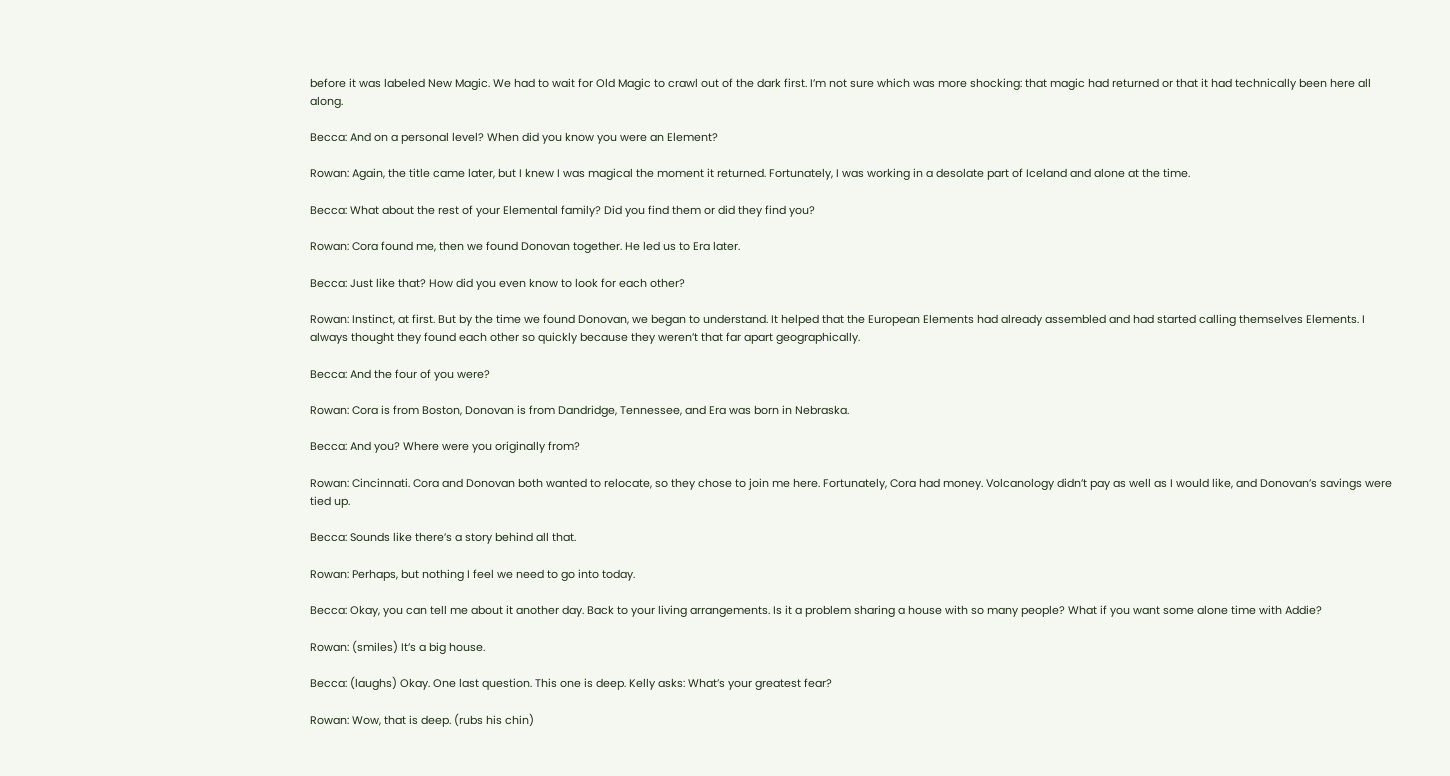before it was labeled New Magic. We had to wait for Old Magic to crawl out of the dark first. I’m not sure which was more shocking: that magic had returned or that it had technically been here all along.

Becca: And on a personal level? When did you know you were an Element?

Rowan: Again, the title came later, but I knew I was magical the moment it returned. Fortunately, I was working in a desolate part of Iceland and alone at the time.

Becca: What about the rest of your Elemental family? Did you find them or did they find you?

Rowan: Cora found me, then we found Donovan together. He led us to Era later.

Becca: Just like that? How did you even know to look for each other?

Rowan: Instinct, at first. But by the time we found Donovan, we began to understand. It helped that the European Elements had already assembled and had started calling themselves Elements. I always thought they found each other so quickly because they weren’t that far apart geographically.

Becca: And the four of you were?

Rowan: Cora is from Boston, Donovan is from Dandridge, Tennessee, and Era was born in Nebraska.

Becca: And you? Where were you originally from?

Rowan: Cincinnati. Cora and Donovan both wanted to relocate, so they chose to join me here. Fortunately, Cora had money. Volcanology didn’t pay as well as I would like, and Donovan’s savings were tied up.

Becca: Sounds like there’s a story behind all that.

Rowan: Perhaps, but nothing I feel we need to go into today.

Becca: Okay, you can tell me about it another day. Back to your living arrangements. Is it a problem sharing a house with so many people? What if you want some alone time with Addie?

Rowan: (smiles) It’s a big house.

Becca: (laughs) Okay. One last question. This one is deep. Kelly asks: What’s your greatest fear?

Rowan: Wow, that is deep. (rubs his chin)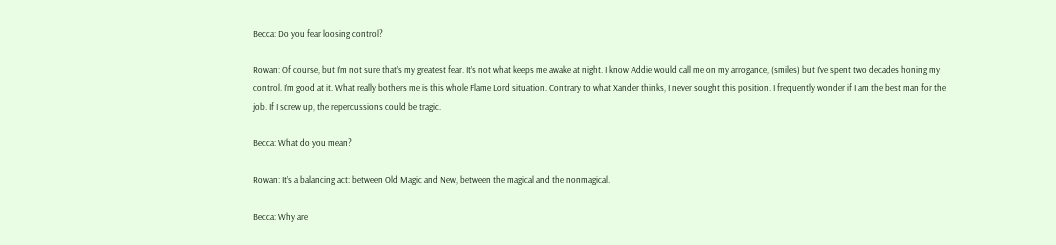Becca: Do you fear loosing control?

Rowan: Of course, but I’m not sure that’s my greatest fear. It’s not what keeps me awake at night. I know Addie would call me on my arrogance, (smiles) but I’ve spent two decades honing my control. I’m good at it. What really bothers me is this whole Flame Lord situation. Contrary to what Xander thinks, I never sought this position. I frequently wonder if I am the best man for the job. If I screw up, the repercussions could be tragic.

Becca: What do you mean?

Rowan: It’s a balancing act: between Old Magic and New, between the magical and the nonmagical.

Becca: Why are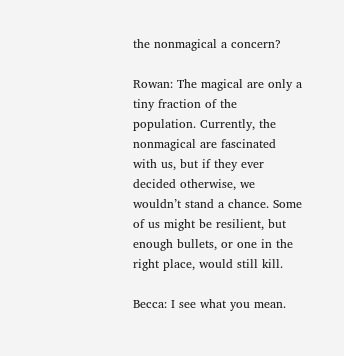the nonmagical a concern?

Rowan: The magical are only a tiny fraction of the population. Currently, the nonmagical are fascinated with us, but if they ever decided otherwise, we wouldn’t stand a chance. Some of us might be resilient, but enough bullets, or one in the right place, would still kill.

Becca: I see what you mean.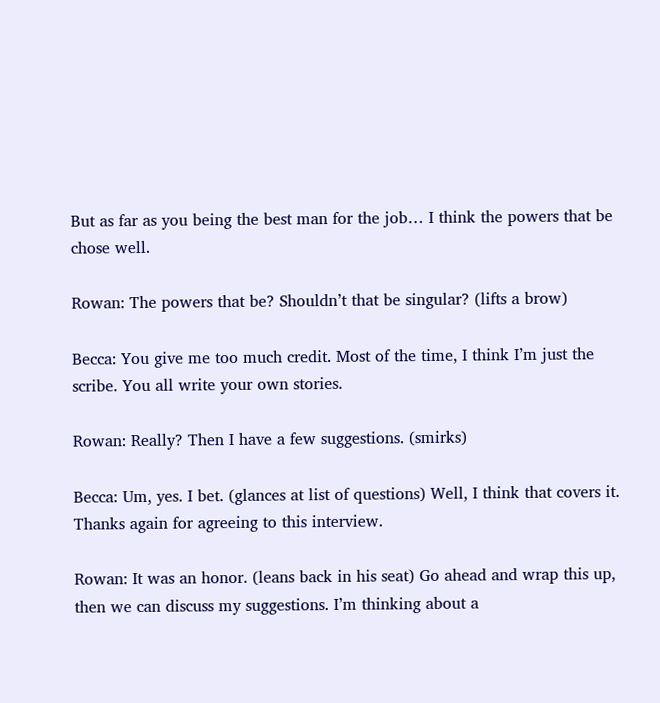But as far as you being the best man for the job… I think the powers that be chose well.

Rowan: The powers that be? Shouldn’t that be singular? (lifts a brow)

Becca: You give me too much credit. Most of the time, I think I’m just the scribe. You all write your own stories.

Rowan: Really? Then I have a few suggestions. (smirks)

Becca: Um, yes. I bet. (glances at list of questions) Well, I think that covers it. Thanks again for agreeing to this interview.

Rowan: It was an honor. (leans back in his seat) Go ahead and wrap this up, then we can discuss my suggestions. I’m thinking about a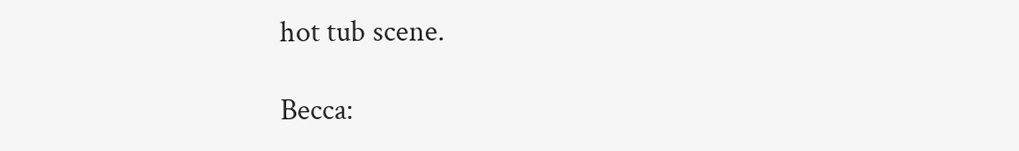hot tub scene.

Becca: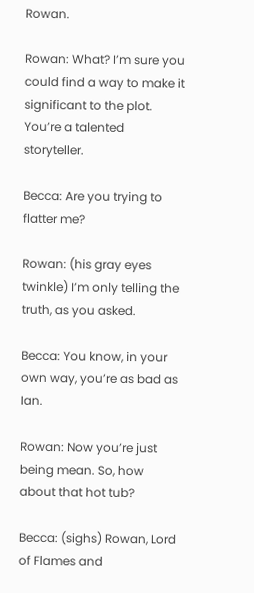Rowan.

Rowan: What? I’m sure you could find a way to make it significant to the plot. You’re a talented storyteller.

Becca: Are you trying to flatter me?

Rowan: (his gray eyes twinkle) I’m only telling the truth, as you asked.

Becca: You know, in your own way, you’re as bad as Ian.

Rowan: Now you’re just being mean. So, how about that hot tub?

Becca: (sighs) Rowan, Lord of Flames and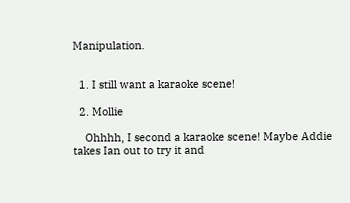Manipulation.


  1. I still want a karaoke scene!

  2. Mollie

    Ohhhh, I second a karaoke scene! Maybe Addie takes Ian out to try it and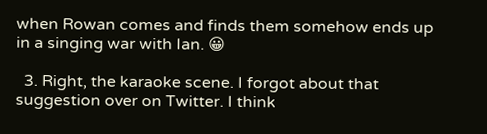when Rowan comes and finds them somehow ends up in a singing war with Ian. 😀

  3. Right, the karaoke scene. I forgot about that suggestion over on Twitter. I think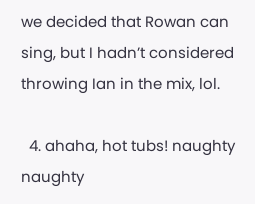we decided that Rowan can sing, but I hadn’t considered throwing Ian in the mix, lol.

  4. ahaha, hot tubs! naughty naughty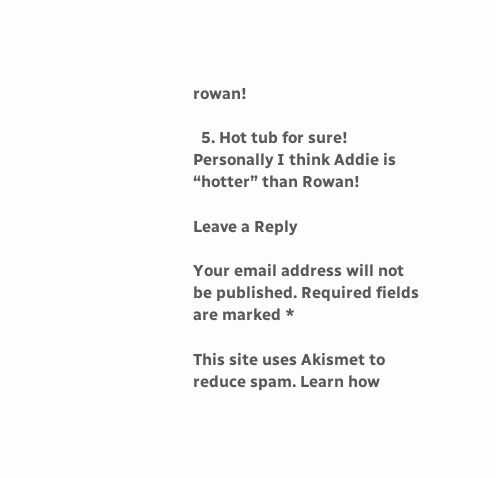rowan!

  5. Hot tub for sure! Personally I think Addie is “hotter” than Rowan!

Leave a Reply

Your email address will not be published. Required fields are marked *

This site uses Akismet to reduce spam. Learn how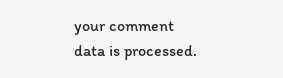your comment data is processed.